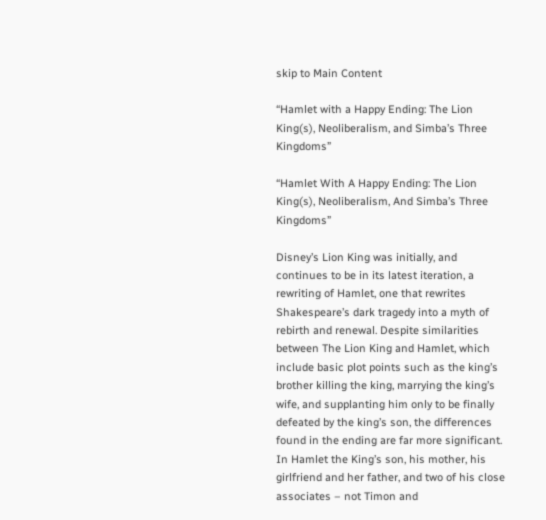skip to Main Content

“Hamlet with a Happy Ending: The Lion King(s), Neoliberalism, and Simba’s Three Kingdoms”

“Hamlet With A Happy Ending: The Lion King(s), Neoliberalism, And Simba’s Three Kingdoms”

Disney’s Lion King was initially, and continues to be in its latest iteration, a rewriting of Hamlet, one that rewrites Shakespeare’s dark tragedy into a myth of rebirth and renewal. Despite similarities between The Lion King and Hamlet, which include basic plot points such as the king’s brother killing the king, marrying the king’s wife, and supplanting him only to be finally defeated by the king’s son, the differences found in the ending are far more significant. In Hamlet the King’s son, his mother, his girlfriend and her father, and two of his close associates – not Timon and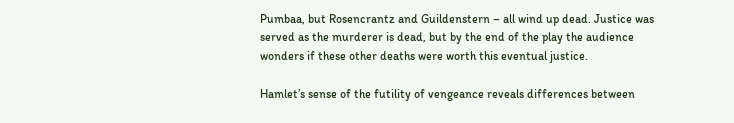Pumbaa, but Rosencrantz and Guildenstern – all wind up dead. Justice was served as the murderer is dead, but by the end of the play the audience wonders if these other deaths were worth this eventual justice.

Hamlet’s sense of the futility of vengeance reveals differences between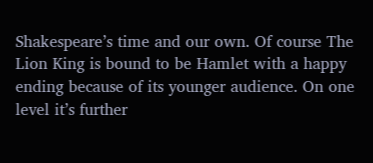Shakespeare’s time and our own. Of course The Lion King is bound to be Hamlet with a happy ending because of its younger audience. On one level it’s further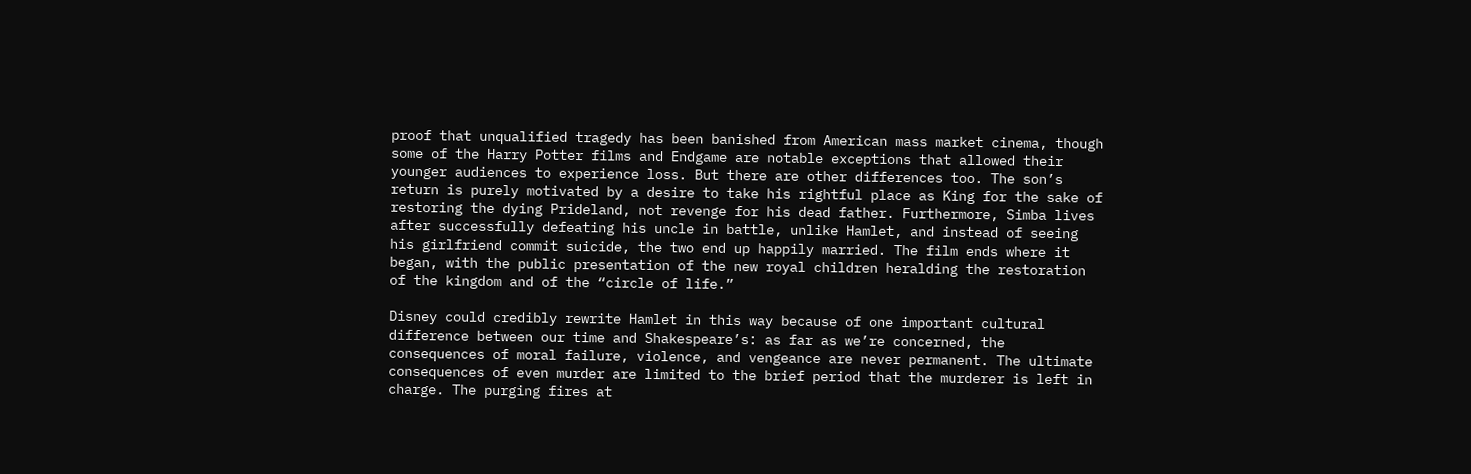proof that unqualified tragedy has been banished from American mass market cinema, though some of the Harry Potter films and Endgame are notable exceptions that allowed their younger audiences to experience loss. But there are other differences too. The son’s return is purely motivated by a desire to take his rightful place as King for the sake of restoring the dying Prideland, not revenge for his dead father. Furthermore, Simba lives after successfully defeating his uncle in battle, unlike Hamlet, and instead of seeing his girlfriend commit suicide, the two end up happily married. The film ends where it began, with the public presentation of the new royal children heralding the restoration of the kingdom and of the “circle of life.”

Disney could credibly rewrite Hamlet in this way because of one important cultural difference between our time and Shakespeare’s: as far as we’re concerned, the consequences of moral failure, violence, and vengeance are never permanent. The ultimate consequences of even murder are limited to the brief period that the murderer is left in charge. The purging fires at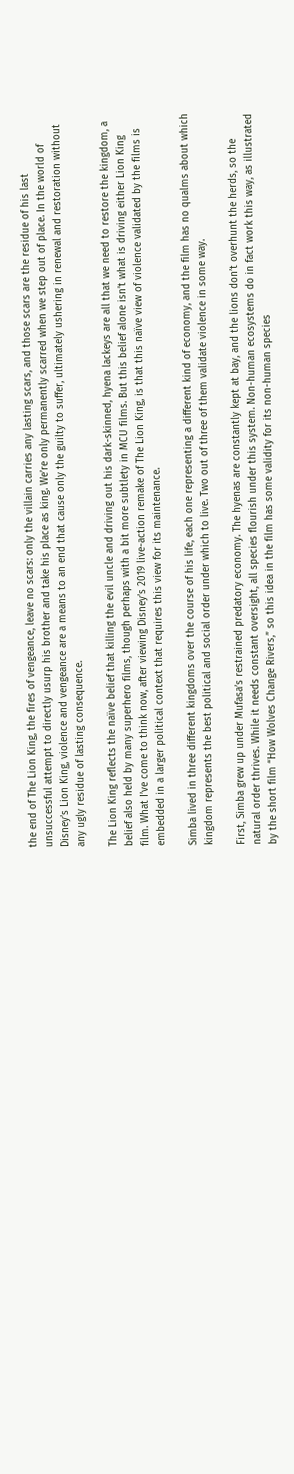the end of The Lion King, the fires of vengeance, leave no scars: only the villain carries any lasting scars, and those scars are the residue of his last unsuccessful attempt to directly usurp his brother and take his place as king. We’re only permanently scarred when we step out of place. In the world of Disney’s Lion King, violence and vengeance are a means to an end that cause only the guilty to suffer, ultimately ushering in renewal and restoration without any ugly residue of lasting consequence.

The Lion King reflects the naïve belief that killing the evil uncle and driving out his dark-skinned, hyena lackeys are all that we need to restore the kingdom, a belief also held by many superhero films, though perhaps with a bit more subtlety in MCU films. But this belief alone isn’t what is driving either Lion King film. What I’ve come to think now, after viewing Disney’s 2019 live-action remake of The Lion King, is that this naïve view of violence validated by the films is embedded in a larger political context that requires this view for its maintenance.

Simba lived in three different kingdoms over the course of his life, each one representing a different kind of economy, and the film has no qualms about which kingdom represents the best political and social order under which to live. Two out of three of them validate violence in some way.

First, Simba grew up under Mufasa’s restrained predatory economy. The hyenas are constantly kept at bay, and the lions don’t overhunt the herds, so the natural order thrives. While it needs constant oversight, all species flourish under this system. Non-human ecosystems do in fact work this way, as illustrated by the short film “How Wolves Change Rivers,” so this idea in the film has some validity for its non-human species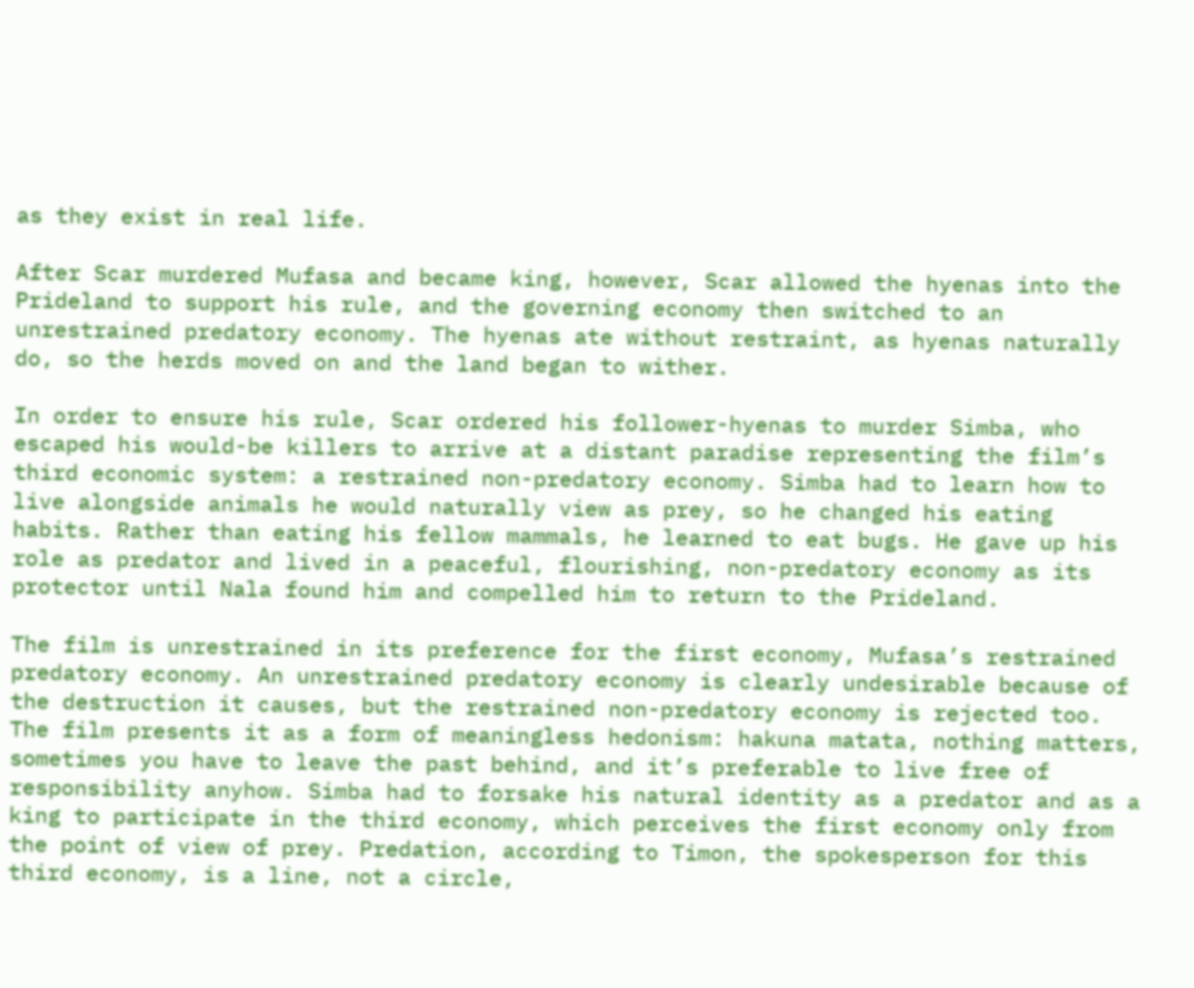as they exist in real life.

After Scar murdered Mufasa and became king, however, Scar allowed the hyenas into the Prideland to support his rule, and the governing economy then switched to an unrestrained predatory economy. The hyenas ate without restraint, as hyenas naturally do, so the herds moved on and the land began to wither.

In order to ensure his rule, Scar ordered his follower-hyenas to murder Simba, who escaped his would-be killers to arrive at a distant paradise representing the film’s third economic system: a restrained non-predatory economy. Simba had to learn how to live alongside animals he would naturally view as prey, so he changed his eating habits. Rather than eating his fellow mammals, he learned to eat bugs. He gave up his role as predator and lived in a peaceful, flourishing, non-predatory economy as its protector until Nala found him and compelled him to return to the Prideland.

The film is unrestrained in its preference for the first economy, Mufasa’s restrained predatory economy. An unrestrained predatory economy is clearly undesirable because of the destruction it causes, but the restrained non-predatory economy is rejected too. The film presents it as a form of meaningless hedonism: hakuna matata, nothing matters, sometimes you have to leave the past behind, and it’s preferable to live free of responsibility anyhow. Simba had to forsake his natural identity as a predator and as a king to participate in the third economy, which perceives the first economy only from the point of view of prey. Predation, according to Timon, the spokesperson for this third economy, is a line, not a circle,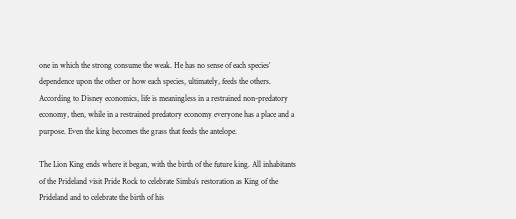one in which the strong consume the weak. He has no sense of each species’ dependence upon the other or how each species, ultimately, feeds the others. According to Disney economics, life is meaningless in a restrained non-predatory economy, then, while in a restrained predatory economy everyone has a place and a purpose. Even the king becomes the grass that feeds the antelope.

The Lion King ends where it began, with the birth of the future king. All inhabitants of the Prideland visit Pride Rock to celebrate Simba’s restoration as King of the Prideland and to celebrate the birth of his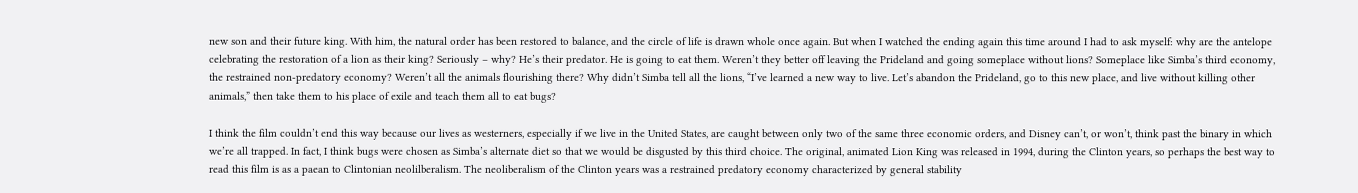new son and their future king. With him, the natural order has been restored to balance, and the circle of life is drawn whole once again. But when I watched the ending again this time around I had to ask myself: why are the antelope celebrating the restoration of a lion as their king? Seriously – why? He’s their predator. He is going to eat them. Weren’t they better off leaving the Prideland and going someplace without lions? Someplace like Simba’s third economy, the restrained non-predatory economy? Weren’t all the animals flourishing there? Why didn’t Simba tell all the lions, “I’ve learned a new way to live. Let’s abandon the Prideland, go to this new place, and live without killing other animals,” then take them to his place of exile and teach them all to eat bugs?

I think the film couldn’t end this way because our lives as westerners, especially if we live in the United States, are caught between only two of the same three economic orders, and Disney can’t, or won’t, think past the binary in which we’re all trapped. In fact, I think bugs were chosen as Simba’s alternate diet so that we would be disgusted by this third choice. The original, animated Lion King was released in 1994, during the Clinton years, so perhaps the best way to read this film is as a paean to Clintonian neolilberalism. The neoliberalism of the Clinton years was a restrained predatory economy characterized by general stability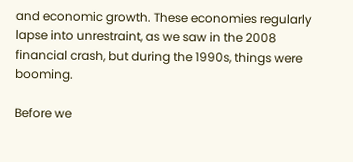and economic growth. These economies regularly lapse into unrestraint, as we saw in the 2008 financial crash, but during the 1990s, things were booming.

Before we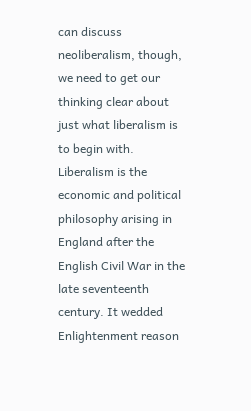can discuss neoliberalism, though, we need to get our thinking clear about just what liberalism is to begin with. Liberalism is the economic and political philosophy arising in England after the English Civil War in the late seventeenth century. It wedded Enlightenment reason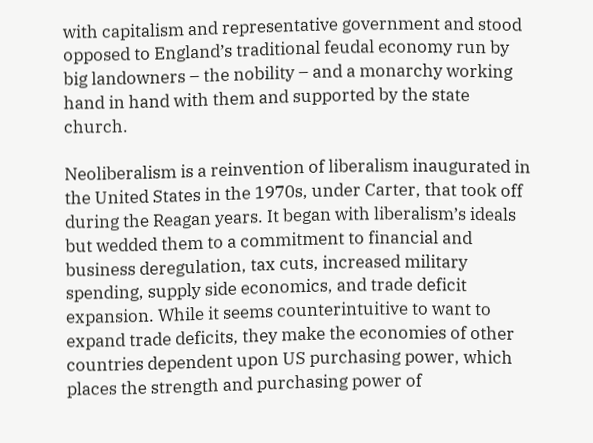with capitalism and representative government and stood opposed to England’s traditional feudal economy run by big landowners – the nobility – and a monarchy working hand in hand with them and supported by the state church.

Neoliberalism is a reinvention of liberalism inaugurated in the United States in the 1970s, under Carter, that took off during the Reagan years. It began with liberalism’s ideals but wedded them to a commitment to financial and business deregulation, tax cuts, increased military spending, supply side economics, and trade deficit expansion. While it seems counterintuitive to want to expand trade deficits, they make the economies of other countries dependent upon US purchasing power, which places the strength and purchasing power of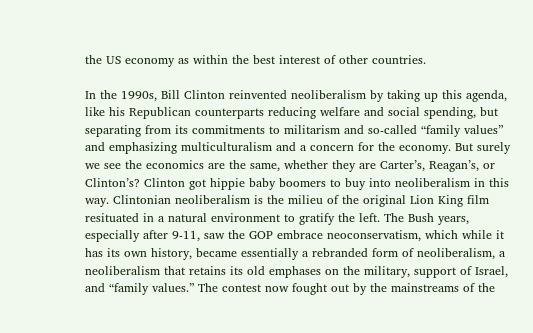the US economy as within the best interest of other countries.

In the 1990s, Bill Clinton reinvented neoliberalism by taking up this agenda, like his Republican counterparts reducing welfare and social spending, but separating from its commitments to militarism and so-called “family values” and emphasizing multiculturalism and a concern for the economy. But surely we see the economics are the same, whether they are Carter’s, Reagan’s, or Clinton’s? Clinton got hippie baby boomers to buy into neoliberalism in this way. Clintonian neoliberalism is the milieu of the original Lion King film resituated in a natural environment to gratify the left. The Bush years, especially after 9-11, saw the GOP embrace neoconservatism, which while it has its own history, became essentially a rebranded form of neoliberalism, a neoliberalism that retains its old emphases on the military, support of Israel, and “family values.” The contest now fought out by the mainstreams of the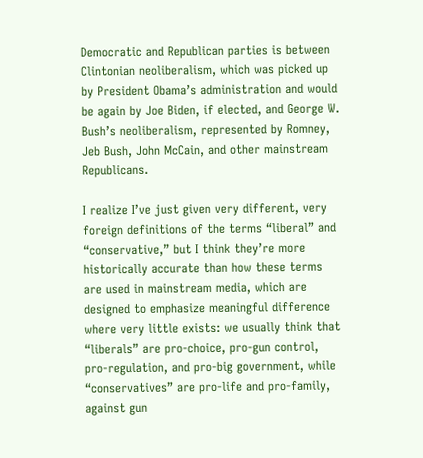Democratic and Republican parties is between Clintonian neoliberalism, which was picked up by President Obama’s administration and would be again by Joe Biden, if elected, and George W. Bush’s neoliberalism, represented by Romney, Jeb Bush, John McCain, and other mainstream Republicans.

I realize I’ve just given very different, very foreign definitions of the terms “liberal” and “conservative,” but I think they’re more historically accurate than how these terms are used in mainstream media, which are designed to emphasize meaningful difference where very little exists: we usually think that “liberals” are pro-choice, pro-gun control, pro-regulation, and pro-big government, while “conservatives” are pro-life and pro-family, against gun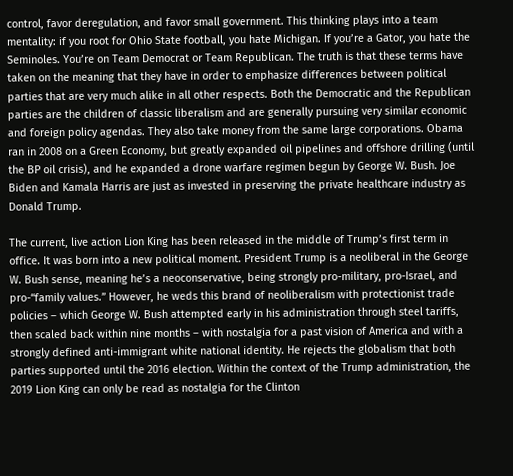control, favor deregulation, and favor small government. This thinking plays into a team mentality: if you root for Ohio State football, you hate Michigan. If you’re a Gator, you hate the Seminoles. You’re on Team Democrat or Team Republican. The truth is that these terms have taken on the meaning that they have in order to emphasize differences between political parties that are very much alike in all other respects. Both the Democratic and the Republican parties are the children of classic liberalism and are generally pursuing very similar economic and foreign policy agendas. They also take money from the same large corporations. Obama ran in 2008 on a Green Economy, but greatly expanded oil pipelines and offshore drilling (until the BP oil crisis), and he expanded a drone warfare regimen begun by George W. Bush. Joe Biden and Kamala Harris are just as invested in preserving the private healthcare industry as Donald Trump.

The current, live action Lion King has been released in the middle of Trump’s first term in office. It was born into a new political moment. President Trump is a neoliberal in the George W. Bush sense, meaning he’s a neoconservative, being strongly pro-military, pro-Israel, and pro-“family values.” However, he weds this brand of neoliberalism with protectionist trade policies – which George W. Bush attempted early in his administration through steel tariffs, then scaled back within nine months – with nostalgia for a past vision of America and with a strongly defined anti-immigrant white national identity. He rejects the globalism that both parties supported until the 2016 election. Within the context of the Trump administration, the 2019 Lion King can only be read as nostalgia for the Clinton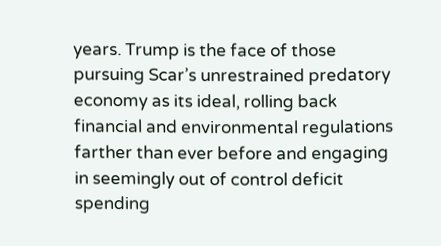years. Trump is the face of those pursuing Scar’s unrestrained predatory economy as its ideal, rolling back financial and environmental regulations farther than ever before and engaging in seemingly out of control deficit spending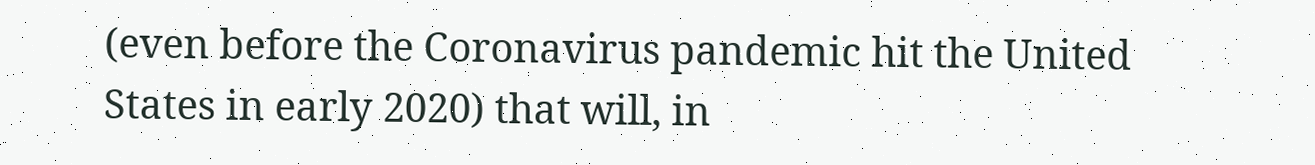(even before the Coronavirus pandemic hit the United States in early 2020) that will, in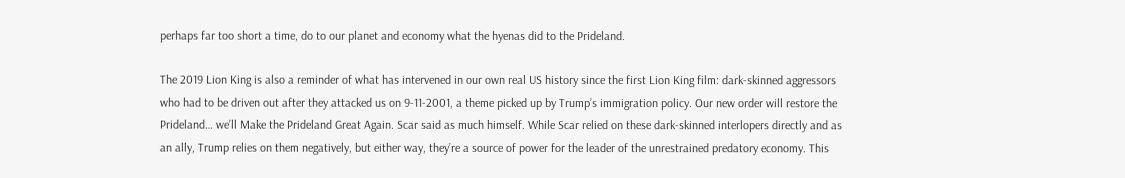perhaps far too short a time, do to our planet and economy what the hyenas did to the Prideland.

The 2019 Lion King is also a reminder of what has intervened in our own real US history since the first Lion King film: dark-skinned aggressors who had to be driven out after they attacked us on 9-11-2001, a theme picked up by Trump’s immigration policy. Our new order will restore the Prideland… we’ll Make the Prideland Great Again. Scar said as much himself. While Scar relied on these dark-skinned interlopers directly and as an ally, Trump relies on them negatively, but either way, they’re a source of power for the leader of the unrestrained predatory economy. This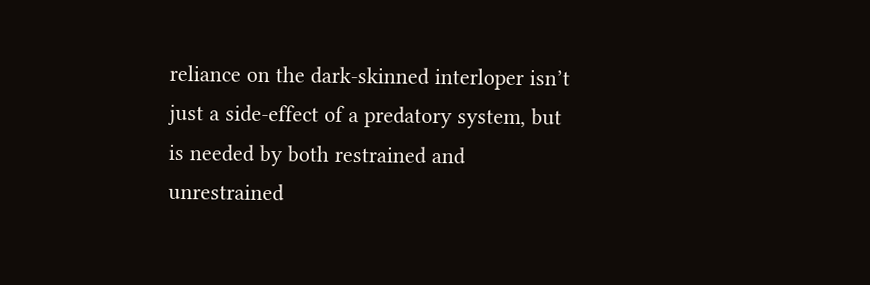reliance on the dark-skinned interloper isn’t just a side-effect of a predatory system, but is needed by both restrained and unrestrained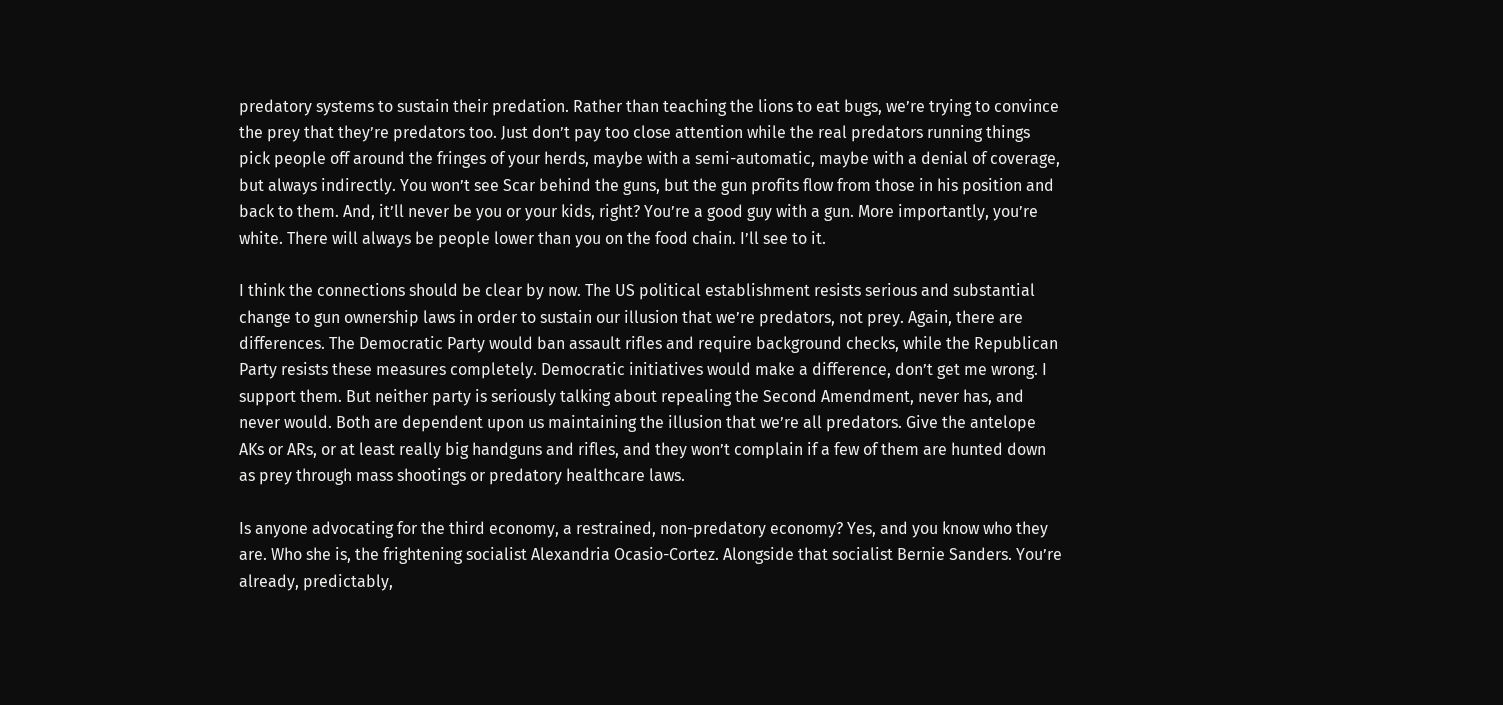predatory systems to sustain their predation. Rather than teaching the lions to eat bugs, we’re trying to convince the prey that they’re predators too. Just don’t pay too close attention while the real predators running things pick people off around the fringes of your herds, maybe with a semi-automatic, maybe with a denial of coverage, but always indirectly. You won’t see Scar behind the guns, but the gun profits flow from those in his position and back to them. And, it’ll never be you or your kids, right? You’re a good guy with a gun. More importantly, you’re white. There will always be people lower than you on the food chain. I’ll see to it.

I think the connections should be clear by now. The US political establishment resists serious and substantial change to gun ownership laws in order to sustain our illusion that we’re predators, not prey. Again, there are differences. The Democratic Party would ban assault rifles and require background checks, while the Republican Party resists these measures completely. Democratic initiatives would make a difference, don’t get me wrong. I support them. But neither party is seriously talking about repealing the Second Amendment, never has, and never would. Both are dependent upon us maintaining the illusion that we’re all predators. Give the antelope AKs or ARs, or at least really big handguns and rifles, and they won’t complain if a few of them are hunted down as prey through mass shootings or predatory healthcare laws.

Is anyone advocating for the third economy, a restrained, non-predatory economy? Yes, and you know who they are. Who she is, the frightening socialist Alexandria Ocasio-Cortez. Alongside that socialist Bernie Sanders. You’re already, predictably,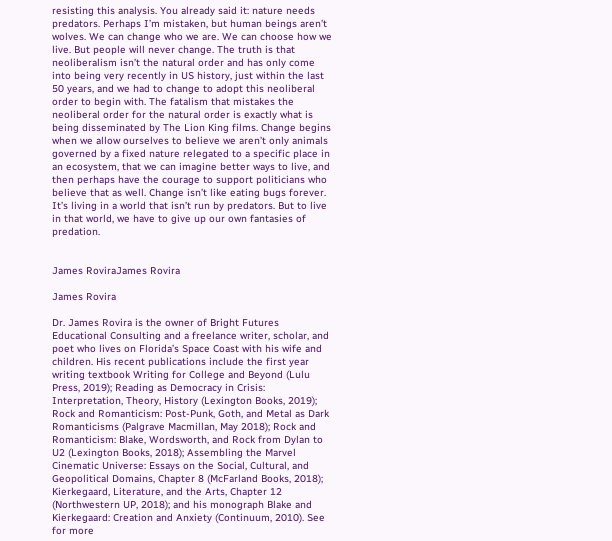resisting this analysis. You already said it: nature needs predators. Perhaps I’m mistaken, but human beings aren’t wolves. We can change who we are. We can choose how we live. But people will never change. The truth is that neoliberalism isn’t the natural order and has only come into being very recently in US history, just within the last 50 years, and we had to change to adopt this neoliberal order to begin with. The fatalism that mistakes the neoliberal order for the natural order is exactly what is being disseminated by The Lion King films. Change begins when we allow ourselves to believe we aren’t only animals governed by a fixed nature relegated to a specific place in an ecosystem, that we can imagine better ways to live, and then perhaps have the courage to support politicians who believe that as well. Change isn’t like eating bugs forever. It’s living in a world that isn’t run by predators. But to live in that world, we have to give up our own fantasies of predation.


James RoviraJames Rovira

James Rovira

Dr. James Rovira is the owner of Bright Futures Educational Consulting and a freelance writer, scholar, and poet who lives on Florida’s Space Coast with his wife and children. His recent publications include the first year writing textbook Writing for College and Beyond (Lulu Press, 2019); Reading as Democracy in Crisis: Interpretation, Theory, History (Lexington Books, 2019); Rock and Romanticism: Post-Punk, Goth, and Metal as Dark Romanticisms (Palgrave Macmillan, May 2018); Rock and Romanticism: Blake, Wordsworth, and Rock from Dylan to U2 (Lexington Books, 2018); Assembling the Marvel Cinematic Universe: Essays on the Social, Cultural, and Geopolitical Domains, Chapter 8 (McFarland Books, 2018); Kierkegaard, Literature, and the Arts, Chapter 12 (Northwestern UP, 2018); and his monograph Blake and Kierkegaard: Creation and Anxiety (Continuum, 2010). See for more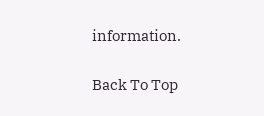information.

Back To Top